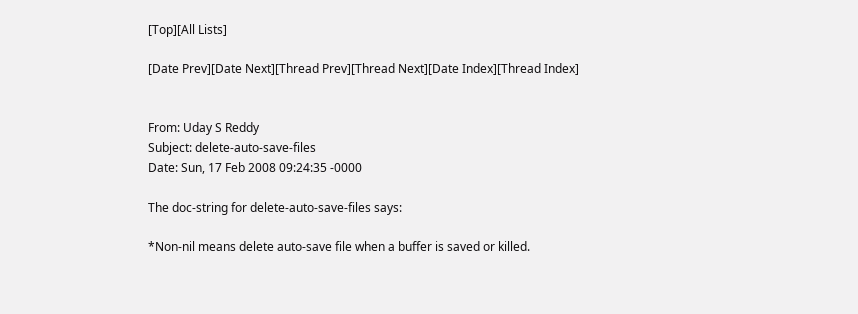[Top][All Lists]

[Date Prev][Date Next][Thread Prev][Thread Next][Date Index][Thread Index]


From: Uday S Reddy
Subject: delete-auto-save-files
Date: Sun, 17 Feb 2008 09:24:35 -0000

The doc-string for delete-auto-save-files says:

*Non-nil means delete auto-save file when a buffer is saved or killed.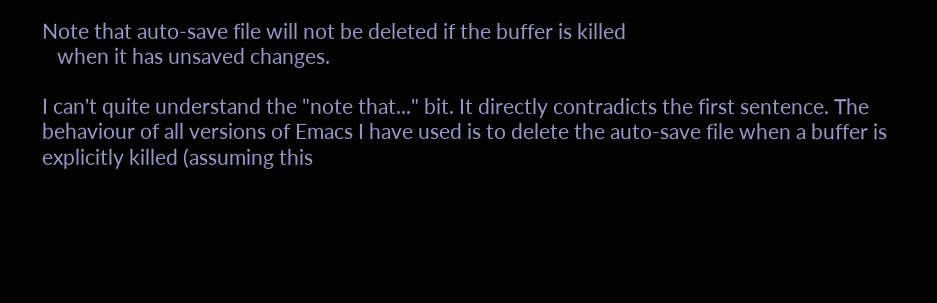Note that auto-save file will not be deleted if the buffer is killed
   when it has unsaved changes.

I can't quite understand the "note that..." bit. It directly contradicts the first sentence. The behaviour of all versions of Emacs I have used is to delete the auto-save file when a buffer is explicitly killed (assuming this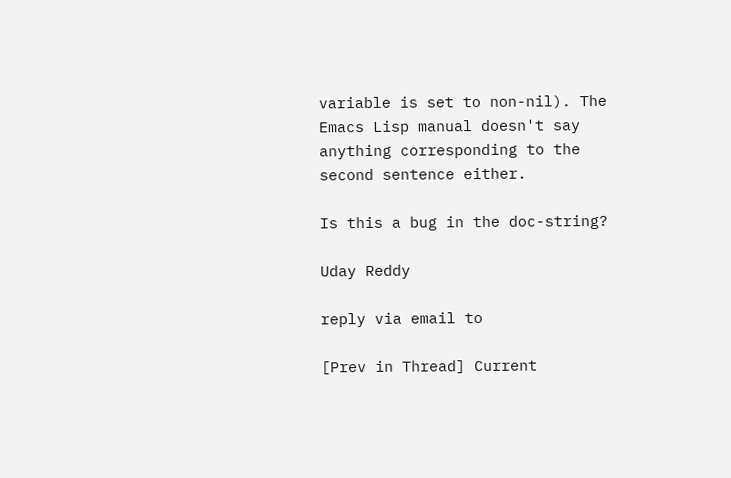variable is set to non-nil). The Emacs Lisp manual doesn't say anything corresponding to the second sentence either.

Is this a bug in the doc-string?

Uday Reddy

reply via email to

[Prev in Thread] Current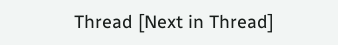Thread [Next in Thread]